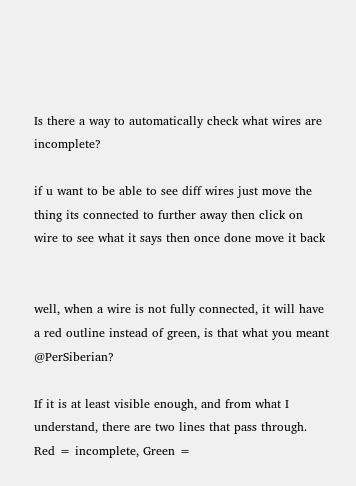Is there a way to automatically check what wires are incomplete?

if u want to be able to see diff wires just move the thing its connected to further away then click on wire to see what it says then once done move it back


well, when a wire is not fully connected, it will have a red outline instead of green, is that what you meant @PerSiberian?

If it is at least visible enough, and from what I understand, there are two lines that pass through. Red = incomplete, Green =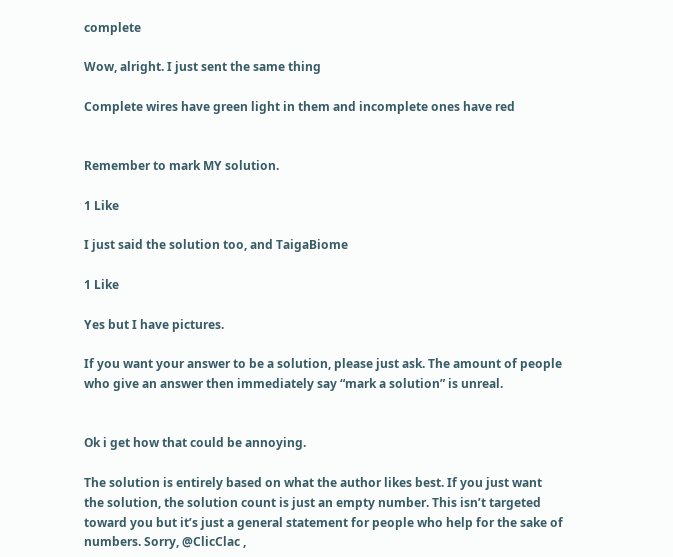complete

Wow, alright. I just sent the same thing

Complete wires have green light in them and incomplete ones have red


Remember to mark MY solution.

1 Like

I just said the solution too, and TaigaBiome

1 Like

Yes but I have pictures.

If you want your answer to be a solution, please just ask. The amount of people who give an answer then immediately say “mark a solution” is unreal.


Ok i get how that could be annoying.

The solution is entirely based on what the author likes best. If you just want the solution, the solution count is just an empty number. This isn’t targeted toward you but it’s just a general statement for people who help for the sake of numbers. Sorry, @ClicClac ,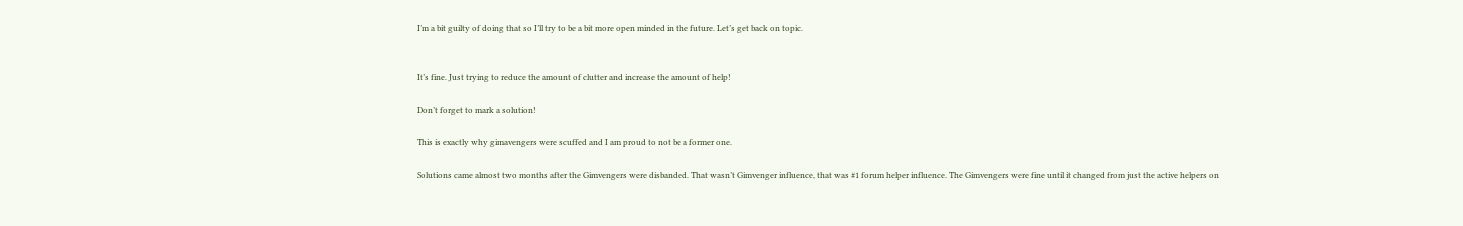I’m a bit guilty of doing that so I’ll try to be a bit more open minded in the future. Let’s get back on topic.


It’s fine. Just trying to reduce the amount of clutter and increase the amount of help!

Don’t forget to mark a solution!

This is exactly why gimavengers were scuffed and I am proud to not be a former one.

Solutions came almost two months after the Gimvengers were disbanded. That wasn’t Gimvenger influence, that was #1 forum helper influence. The Gimvengers were fine until it changed from just the active helpers on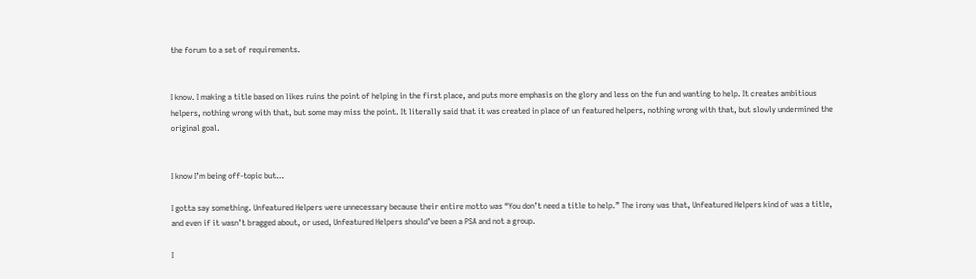the forum to a set of requirements.


I know. I making a title based on likes ruins the point of helping in the first place, and puts more emphasis on the glory and less on the fun and wanting to help. It creates ambitious helpers, nothing wrong with that, but some may miss the point. It literally said that it was created in place of un featured helpers, nothing wrong with that, but slowly undermined the original goal.


I know I’m being off-topic but…

I gotta say something. Unfeatured Helpers were unnecessary because their entire motto was “You don’t need a title to help.” The irony was that, Unfeatured Helpers kind of was a title, and even if it wasn’t bragged about, or used, Unfeatured Helpers should’ve been a PSA and not a group.

I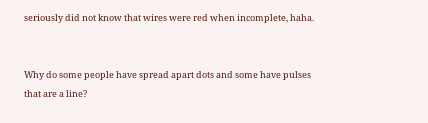seriously did not know that wires were red when incomplete, haha.


Why do some people have spread apart dots and some have pulses that are a line?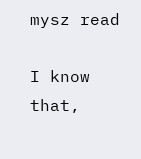mysz read

I know that,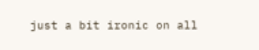just a bit ironic on all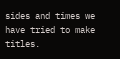sides and times we have tried to make titles.